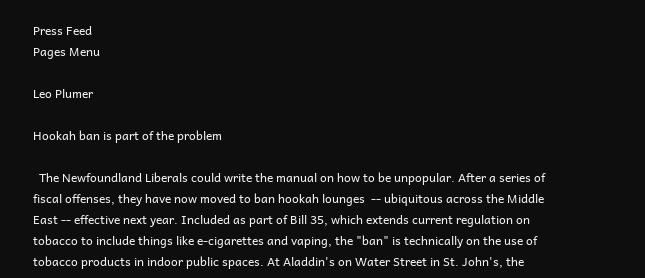Press Feed
Pages Menu

Leo Plumer

Hookah ban is part of the problem

  The Newfoundland Liberals could write the manual on how to be unpopular. After a series of fiscal offenses, they have now moved to ban hookah lounges  -- ubiquitous across the Middle East -- effective next year. Included as part of Bill 35, which extends current regulation on tobacco to include things like e-cigarettes and vaping, the "ban" is technically on the use of tobacco products in indoor public spaces. At Aladdin's on Water Street in St. John's, the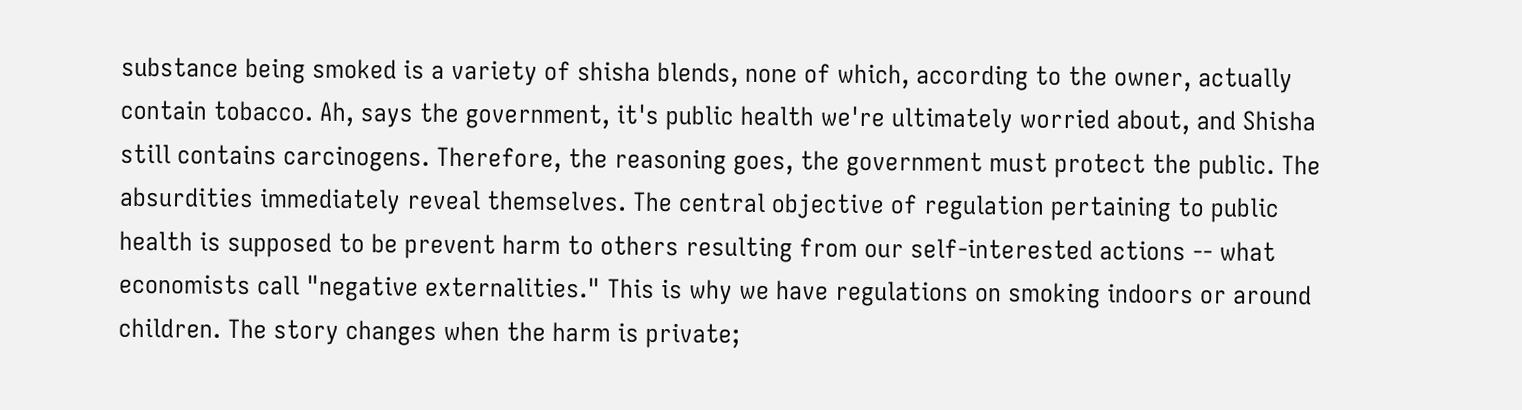substance being smoked is a variety of shisha blends, none of which, according to the owner, actually contain tobacco. Ah, says the government, it's public health we're ultimately worried about, and Shisha still contains carcinogens. Therefore, the reasoning goes, the government must protect the public. The absurdities immediately reveal themselves. The central objective of regulation pertaining to public health is supposed to be prevent harm to others resulting from our self-interested actions -- what economists call "negative externalities." This is why we have regulations on smoking indoors or around children. The story changes when the harm is private;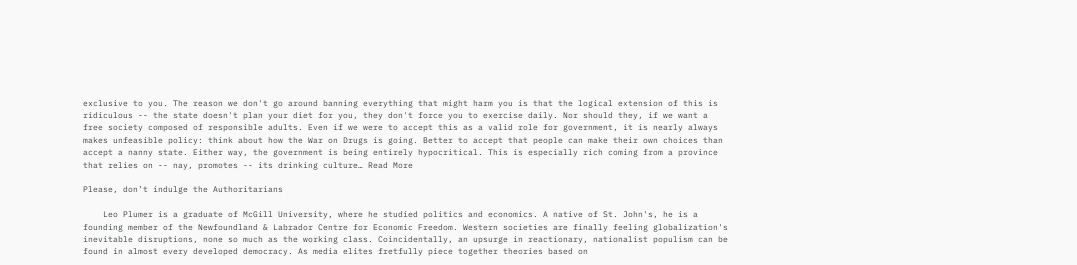exclusive to you. The reason we don't go around banning everything that might harm you is that the logical extension of this is ridiculous -- the state doesn't plan your diet for you, they don't force you to exercise daily. Nor should they, if we want a free society composed of responsible adults. Even if we were to accept this as a valid role for government, it is nearly always makes unfeasible policy: think about how the War on Drugs is going. Better to accept that people can make their own choices than accept a nanny state. Either way, the government is being entirely hypocritical. This is especially rich coming from a province that relies on -- nay, promotes -- its drinking culture… Read More

Please, don’t indulge the Authoritarians

    Leo Plumer is a graduate of McGill University, where he studied politics and economics. A native of St. John's, he is a founding member of the Newfoundland & Labrador Centre for Economic Freedom. Western societies are finally feeling globalization's inevitable disruptions, none so much as the working class. Coincidentally, an upsurge in reactionary, nationalist populism can be found in almost every developed democracy. As media elites fretfully piece together theories based on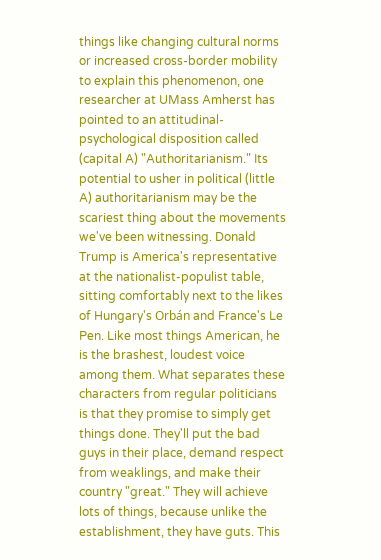things like changing cultural norms or increased cross-border mobility to explain this phenomenon, one researcher at UMass Amherst has pointed to an attitudinal-psychological disposition called (capital A) "Authoritarianism." Its potential to usher in political (little A) authoritarianism may be the scariest thing about the movements we've been witnessing. Donald Trump is America's representative at the nationalist-populist table, sitting comfortably next to the likes of Hungary's Orbán and France's Le Pen. Like most things American, he is the brashest, loudest voice among them. What separates these characters from regular politicians is that they promise to simply get things done. They'll put the bad guys in their place, demand respect from weaklings, and make their country "great." They will achieve lots of things, because unlike the establishment, they have guts. This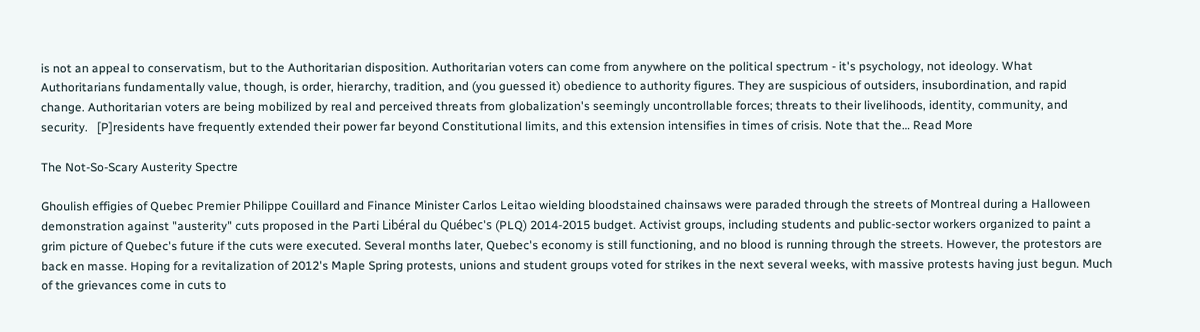is not an appeal to conservatism, but to the Authoritarian disposition. Authoritarian voters can come from anywhere on the political spectrum - it's psychology, not ideology. What Authoritarians fundamentally value, though, is order, hierarchy, tradition, and (you guessed it) obedience to authority figures. They are suspicious of outsiders, insubordination, and rapid change. Authoritarian voters are being mobilized by real and perceived threats from globalization's seemingly uncontrollable forces; threats to their livelihoods, identity, community, and security.   [P]residents have frequently extended their power far beyond Constitutional limits, and this extension intensifies in times of crisis. Note that the… Read More

The Not-So-Scary Austerity Spectre

Ghoulish effigies of Quebec Premier Philippe Couillard and Finance Minister Carlos Leitao wielding bloodstained chainsaws were paraded through the streets of Montreal during a Halloween demonstration against "austerity" cuts proposed in the Parti Libéral du Québec's (PLQ) 2014-2015 budget. Activist groups, including students and public-sector workers organized to paint a grim picture of Quebec's future if the cuts were executed. Several months later, Quebec's economy is still functioning, and no blood is running through the streets. However, the protestors are back en masse. Hoping for a revitalization of 2012's Maple Spring protests, unions and student groups voted for strikes in the next several weeks, with massive protests having just begun. Much of the grievances come in cuts to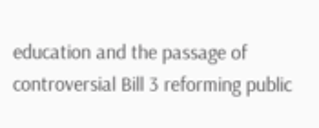education and the passage of controversial Bill 3 reforming public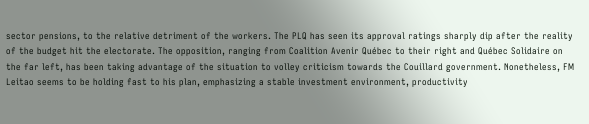sector pensions, to the relative detriment of the workers. The PLQ has seen its approval ratings sharply dip after the reality of the budget hit the electorate. The opposition, ranging from Coalition Avenir Québec to their right and Québec Solidaire on the far left, has been taking advantage of the situation to volley criticism towards the Couillard government. Nonetheless, FM Leitao seems to be holding fast to his plan, emphasizing a stable investment environment, productivity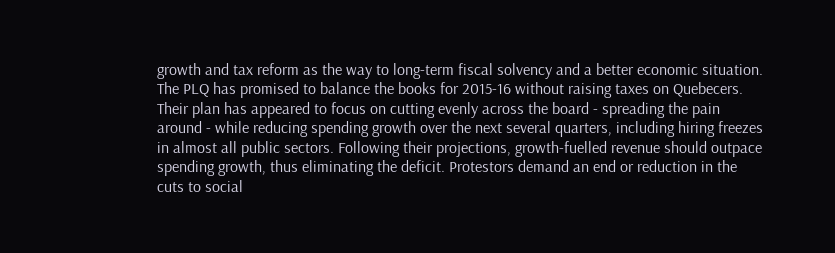growth and tax reform as the way to long-term fiscal solvency and a better economic situation. The PLQ has promised to balance the books for 2015-16 without raising taxes on Quebecers. Their plan has appeared to focus on cutting evenly across the board - spreading the pain around - while reducing spending growth over the next several quarters, including hiring freezes in almost all public sectors. Following their projections, growth-fuelled revenue should outpace spending growth, thus eliminating the deficit. Protestors demand an end or reduction in the cuts to social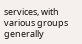services, with various groups generally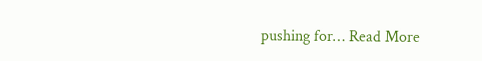pushing for… Read More